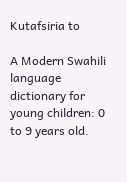Kutafsiria to

A Modern Swahili language dictionary for young children: 0 to 9 years old.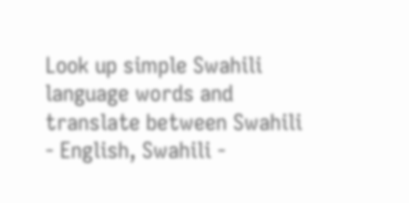Look up simple Swahili language words and translate between Swahili - English, Swahili -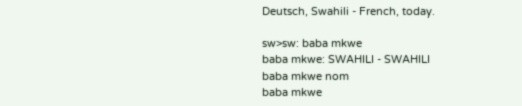Deutsch, Swahili - French, today.

sw>sw: baba mkwe
baba mkwe: SWAHILI - SWAHILI
baba mkwe nom
baba mkwe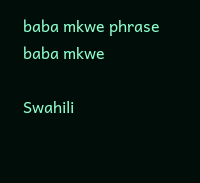baba mkwe phrase
baba mkwe

Swahili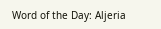Word of the Day: Aljeria